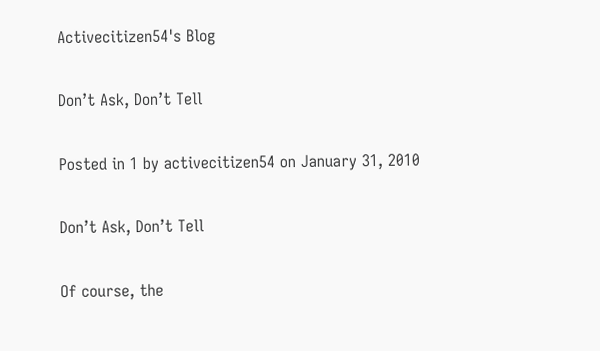Activecitizen54's Blog

Don’t Ask, Don’t Tell

Posted in 1 by activecitizen54 on January 31, 2010

Don’t Ask, Don’t Tell

Of course, the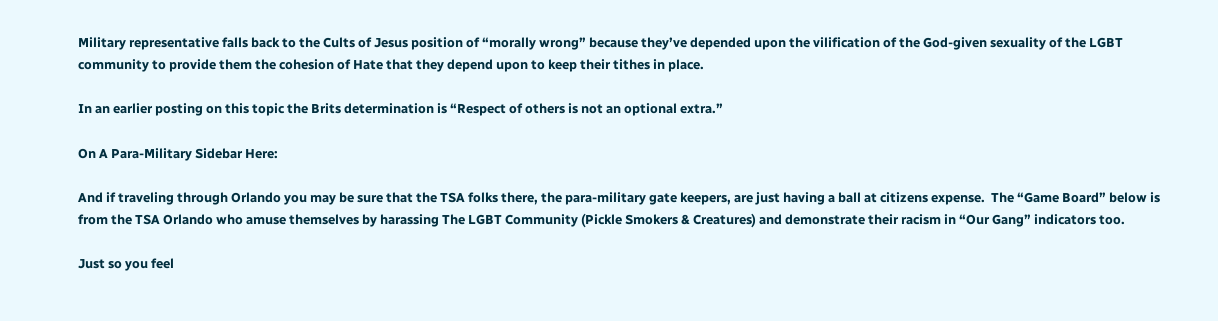Military representative falls back to the Cults of Jesus position of “morally wrong” because they’ve depended upon the vilification of the God-given sexuality of the LGBT community to provide them the cohesion of Hate that they depend upon to keep their tithes in place.

In an earlier posting on this topic the Brits determination is “Respect of others is not an optional extra.”

On A Para-Military Sidebar Here:

And if traveling through Orlando you may be sure that the TSA folks there, the para-military gate keepers, are just having a ball at citizens expense.  The “Game Board” below is from the TSA Orlando who amuse themselves by harassing The LGBT Community (Pickle Smokers & Creatures) and demonstrate their racism in “Our Gang” indicators too.

Just so you feel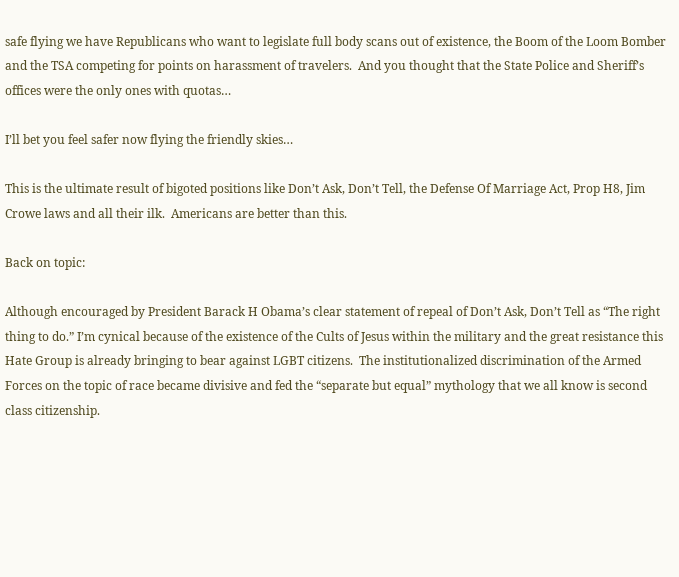safe flying we have Republicans who want to legislate full body scans out of existence, the Boom of the Loom Bomber and the TSA competing for points on harassment of travelers.  And you thought that the State Police and Sheriff’s offices were the only ones with quotas…

I’ll bet you feel safer now flying the friendly skies…

This is the ultimate result of bigoted positions like Don’t Ask, Don’t Tell, the Defense Of Marriage Act, Prop H8, Jim Crowe laws and all their ilk.  Americans are better than this.

Back on topic:

Although encouraged by President Barack H Obama’s clear statement of repeal of Don’t Ask, Don’t Tell as “The right thing to do.” I’m cynical because of the existence of the Cults of Jesus within the military and the great resistance this Hate Group is already bringing to bear against LGBT citizens.  The institutionalized discrimination of the Armed Forces on the topic of race became divisive and fed the “separate but equal” mythology that we all know is second class citizenship.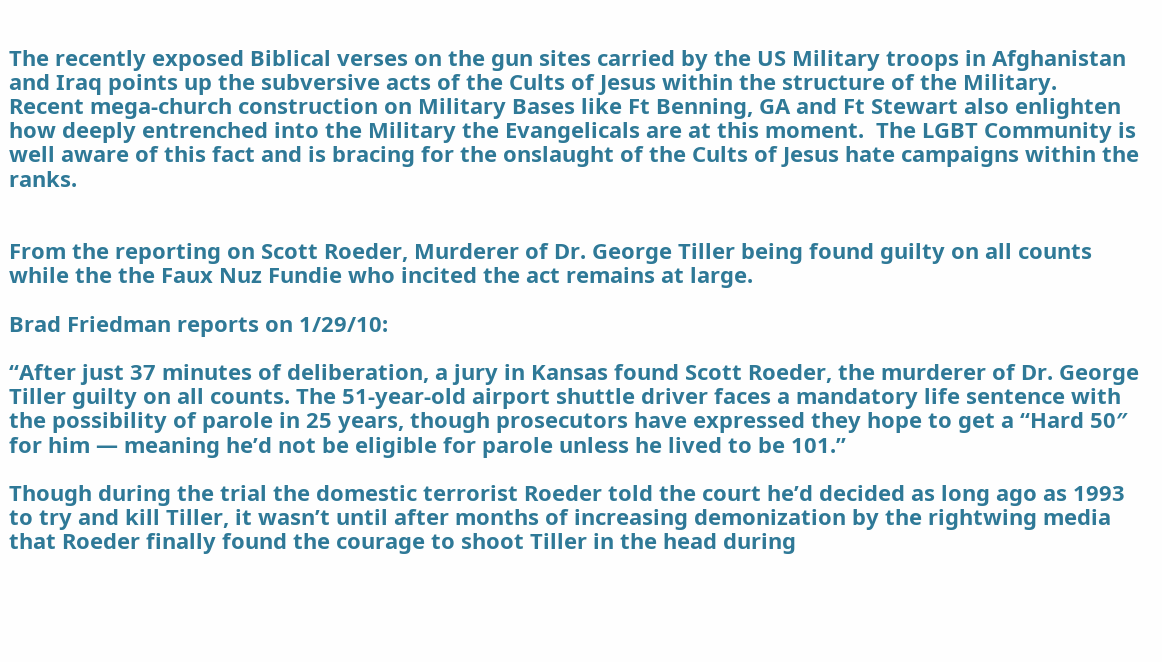The recently exposed Biblical verses on the gun sites carried by the US Military troops in Afghanistan and Iraq points up the subversive acts of the Cults of Jesus within the structure of the Military.  Recent mega-church construction on Military Bases like Ft Benning, GA and Ft Stewart also enlighten how deeply entrenched into the Military the Evangelicals are at this moment.  The LGBT Community is well aware of this fact and is bracing for the onslaught of the Cults of Jesus hate campaigns within the ranks.


From the reporting on Scott Roeder, Murderer of Dr. George Tiller being found guilty on all counts while the the Faux Nuz Fundie who incited the act remains at large.

Brad Friedman reports on 1/29/10:

“After just 37 minutes of deliberation, a jury in Kansas found Scott Roeder, the murderer of Dr. George Tiller guilty on all counts. The 51-year-old airport shuttle driver faces a mandatory life sentence with the possibility of parole in 25 years, though prosecutors have expressed they hope to get a “Hard 50″ for him — meaning he’d not be eligible for parole unless he lived to be 101.”

Though during the trial the domestic terrorist Roeder told the court he’d decided as long ago as 1993 to try and kill Tiller, it wasn’t until after months of increasing demonization by the rightwing media that Roeder finally found the courage to shoot Tiller in the head during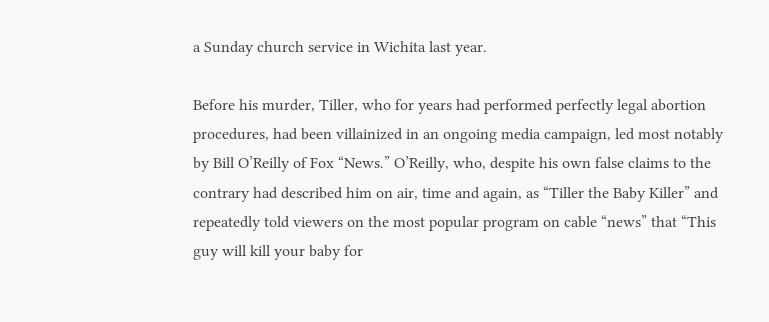a Sunday church service in Wichita last year.

Before his murder, Tiller, who for years had performed perfectly legal abortion procedures, had been villainized in an ongoing media campaign, led most notably by Bill O’Reilly of Fox “News.” O’Reilly, who, despite his own false claims to the contrary had described him on air, time and again, as “Tiller the Baby Killer” and repeatedly told viewers on the most popular program on cable “news” that “This guy will kill your baby for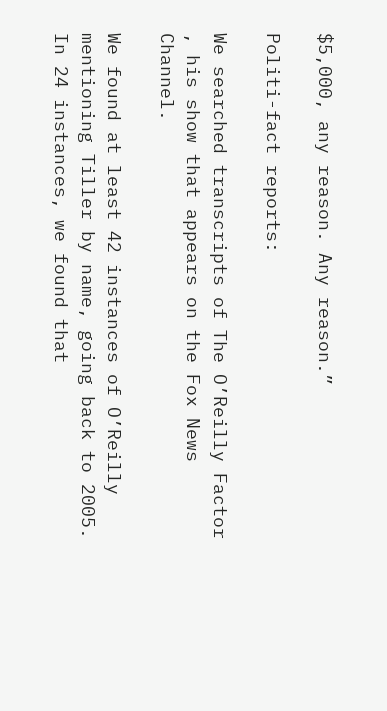$5,000, any reason. Any reason.”

Politi-fact reports:

We searched transcripts of The O’Reilly Factor , his show that appears on the Fox News Channel.

We found at least 42 instances of O’Reilly mentioning Tiller by name, going back to 2005. In 24 instances, we found that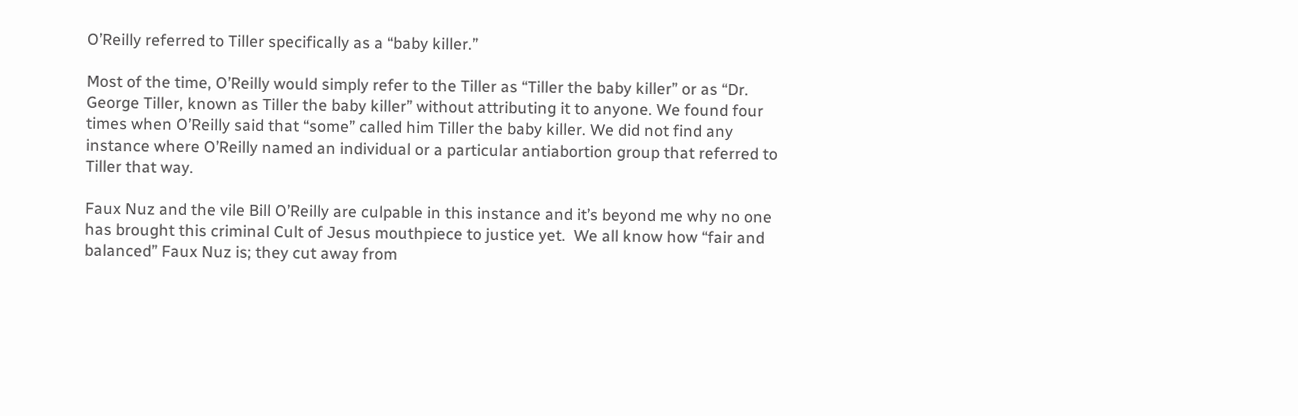O’Reilly referred to Tiller specifically as a “baby killer.”

Most of the time, O’Reilly would simply refer to the Tiller as “Tiller the baby killer” or as “Dr. George Tiller, known as Tiller the baby killer” without attributing it to anyone. We found four times when O’Reilly said that “some” called him Tiller the baby killer. We did not find any instance where O’Reilly named an individual or a particular antiabortion group that referred to Tiller that way.

Faux Nuz and the vile Bill O’Reilly are culpable in this instance and it’s beyond me why no one has brought this criminal Cult of Jesus mouthpiece to justice yet.  We all know how “fair and balanced” Faux Nuz is; they cut away from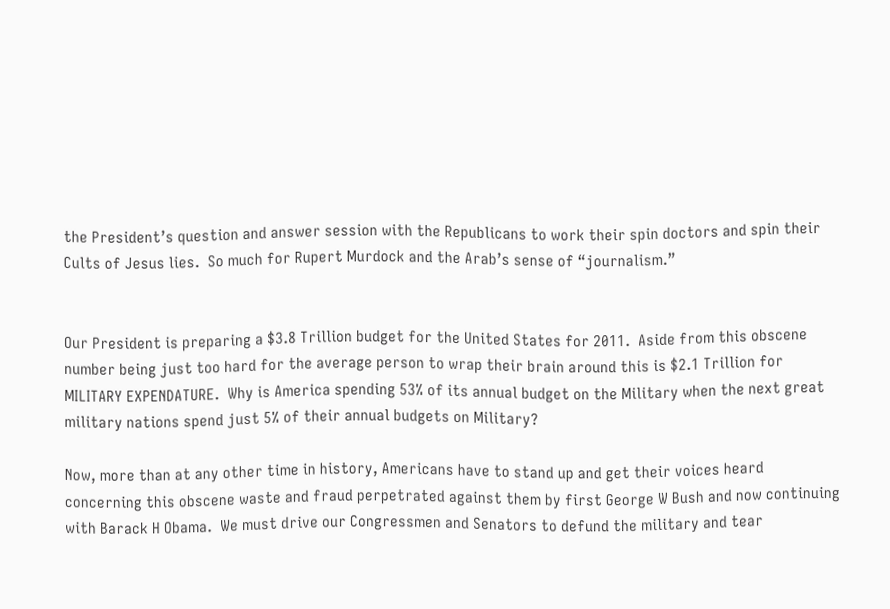the President’s question and answer session with the Republicans to work their spin doctors and spin their Cults of Jesus lies.  So much for Rupert Murdock and the Arab’s sense of “journalism.”


Our President is preparing a $3.8 Trillion budget for the United States for 2011.  Aside from this obscene number being just too hard for the average person to wrap their brain around this is $2.1 Trillion for MILITARY EXPENDATURE.  Why is America spending 53% of its annual budget on the Military when the next great military nations spend just 5% of their annual budgets on Military?

Now, more than at any other time in history, Americans have to stand up and get their voices heard concerning this obscene waste and fraud perpetrated against them by first George W Bush and now continuing with Barack H Obama.  We must drive our Congressmen and Senators to defund the military and tear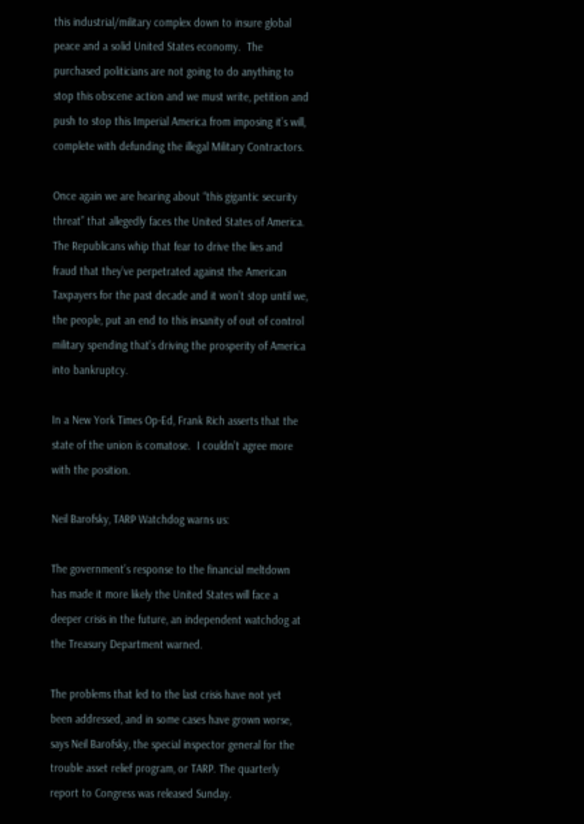this industrial/military complex down to insure global peace and a solid United States economy.  The purchased politicians are not going to do anything to stop this obscene action and we must write, petition and push to stop this Imperial America from imposing it’s will, complete with defunding the illegal Military Contractors.

Once again we are hearing about “this gigantic security threat” that allegedly faces the United States of America.  The Republicans whip that fear to drive the lies and fraud that they’ve perpetrated against the American Taxpayers for the past decade and it won’t stop until we, the people, put an end to this insanity of out of control military spending that’s driving the prosperity of America into bankruptcy.

In a New York Times Op-Ed, Frank Rich asserts that the state of the union is comatose.  I couldn’t agree more with the position.

Neil Barofsky, TARP Watchdog warns us:

The government’s response to the financial meltdown has made it more likely the United States will face a deeper crisis in the future, an independent watchdog at the Treasury Department warned.

The problems that led to the last crisis have not yet been addressed, and in some cases have grown worse, says Neil Barofsky, the special inspector general for the trouble asset relief program, or TARP. The quarterly report to Congress was released Sunday.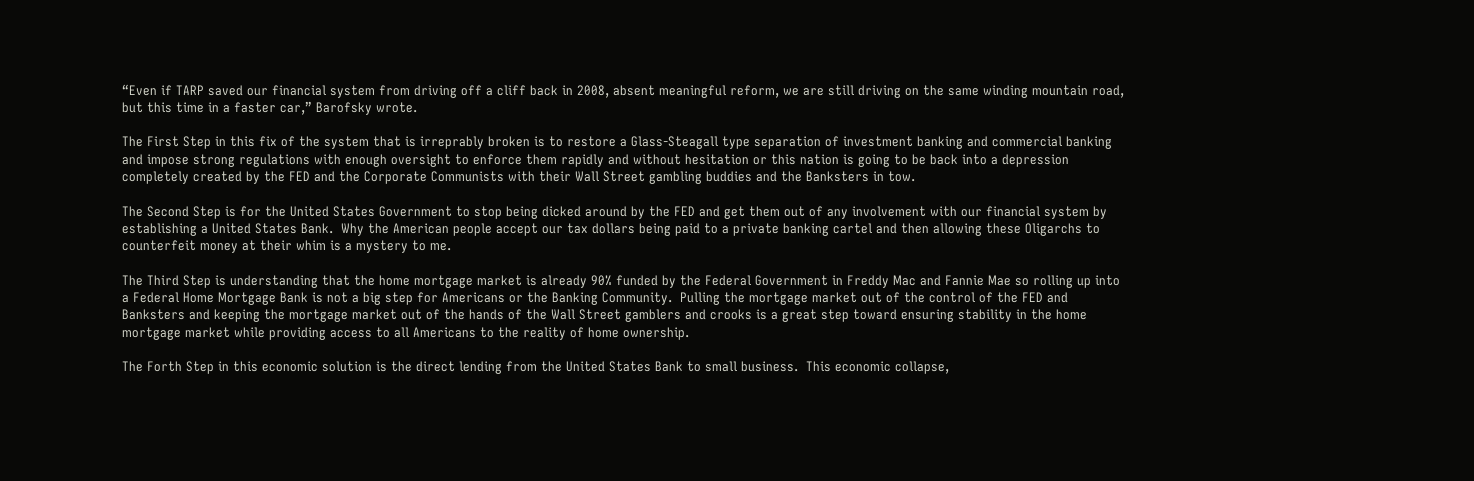“Even if TARP saved our financial system from driving off a cliff back in 2008, absent meaningful reform, we are still driving on the same winding mountain road, but this time in a faster car,” Barofsky wrote.

The First Step in this fix of the system that is irreprably broken is to restore a Glass-Steagall type separation of investment banking and commercial banking and impose strong regulations with enough oversight to enforce them rapidly and without hesitation or this nation is going to be back into a depression completely created by the FED and the Corporate Communists with their Wall Street gambling buddies and the Banksters in tow.

The Second Step is for the United States Government to stop being dicked around by the FED and get them out of any involvement with our financial system by establishing a United States Bank.  Why the American people accept our tax dollars being paid to a private banking cartel and then allowing these Oligarchs to counterfeit money at their whim is a mystery to me.

The Third Step is understanding that the home mortgage market is already 90% funded by the Federal Government in Freddy Mac and Fannie Mae so rolling up into a Federal Home Mortgage Bank is not a big step for Americans or the Banking Community.  Pulling the mortgage market out of the control of the FED and Banksters and keeping the mortgage market out of the hands of the Wall Street gamblers and crooks is a great step toward ensuring stability in the home mortgage market while providing access to all Americans to the reality of home ownership.

The Forth Step in this economic solution is the direct lending from the United States Bank to small business.  This economic collapse,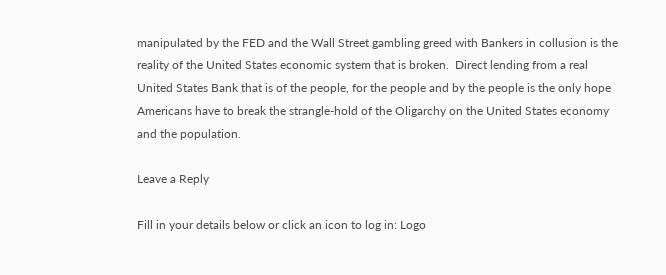manipulated by the FED and the Wall Street gambling greed with Bankers in collusion is the reality of the United States economic system that is broken.  Direct lending from a real United States Bank that is of the people, for the people and by the people is the only hope Americans have to break the strangle-hold of the Oligarchy on the United States economy and the population.

Leave a Reply

Fill in your details below or click an icon to log in: Logo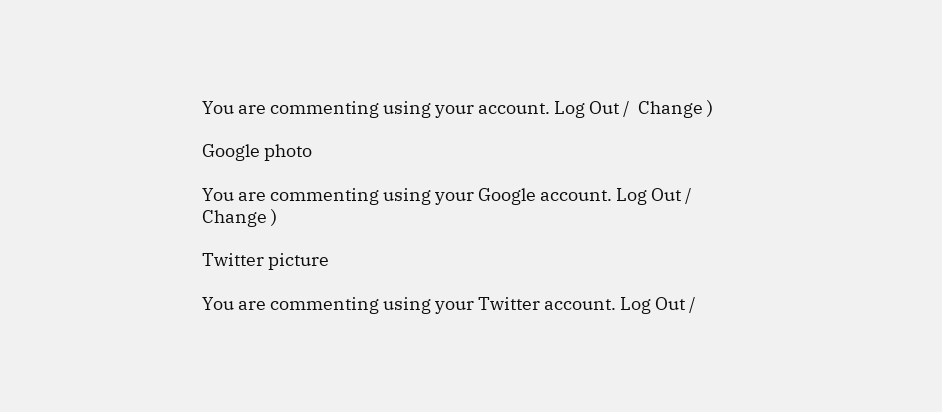You are commenting using your account. Log Out /  Change )

Google photo

You are commenting using your Google account. Log Out /  Change )

Twitter picture

You are commenting using your Twitter account. Log Out /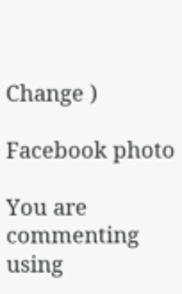Change )

Facebook photo

You are commenting using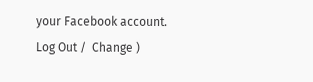your Facebook account. Log Out /  Change )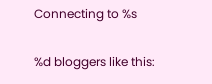Connecting to %s

%d bloggers like this: